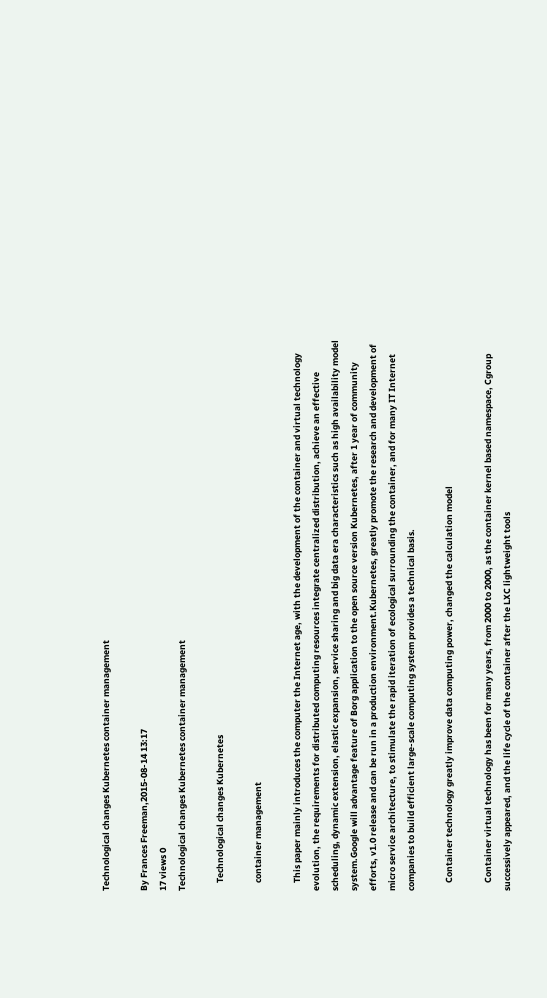Technological changes Kubernetes container management

By Frances Freeman,2015-08-14 13:17
17 views 0
Technological changes Kubernetes container management

    Technological changes Kubernetes

    container management

    This paper mainly introduces the computer the Internet age, with the development of the container and virtual technology evolution, the requirements for distributed computing resources integrate centralized distribution, achieve an effective scheduling, dynamic extension, elastic expansion, service sharing and big data era characteristics such as high availability model system.Google will advantage feature of Borg application to the open source version Kubernetes, after 1 year of community efforts, v1.0 release and can be run in a production environment.Kubernetes, greatly promote the research and development of micro service architecture, to stimulate the rapid iteration of ecological surrounding the container, and for many IT Internet companies to build efficient large-scale computing system provides a technical basis.

    Container technology greatly improve data computing power, changed the calculation model

    Container virtual technology has been for many years, from 2000 to 2000, as the container kernel based namespace, Cgroup successively appeared, and the life cycle of the container after the LXC lightweight tools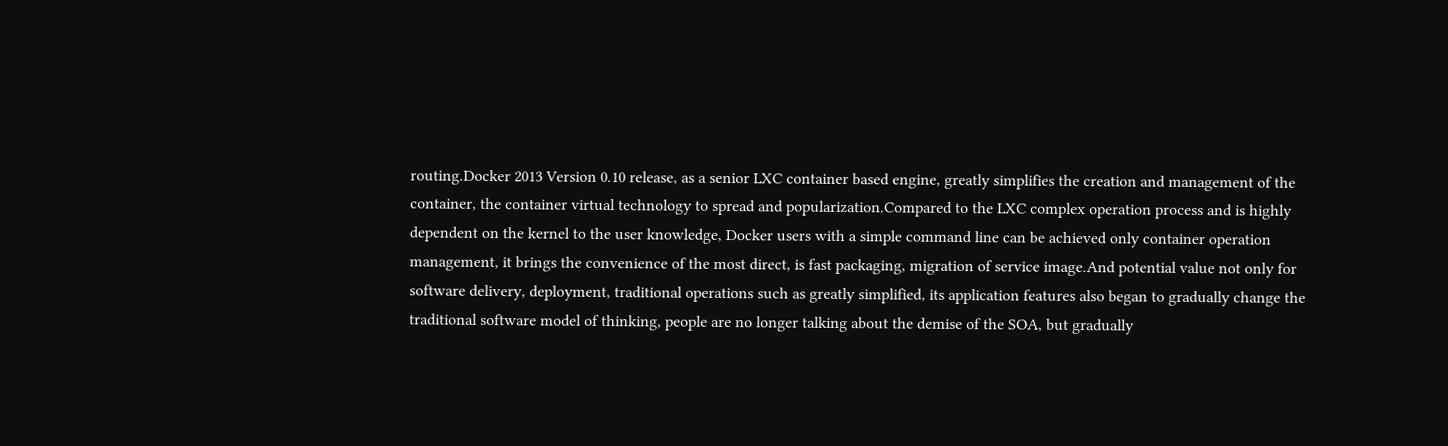routing.Docker 2013 Version 0.10 release, as a senior LXC container based engine, greatly simplifies the creation and management of the container, the container virtual technology to spread and popularization.Compared to the LXC complex operation process and is highly dependent on the kernel to the user knowledge, Docker users with a simple command line can be achieved only container operation management, it brings the convenience of the most direct, is fast packaging, migration of service image.And potential value not only for software delivery, deployment, traditional operations such as greatly simplified, its application features also began to gradually change the traditional software model of thinking, people are no longer talking about the demise of the SOA, but gradually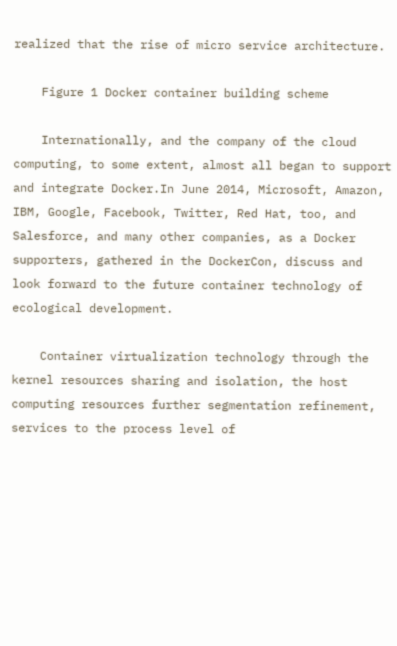realized that the rise of micro service architecture.

    Figure 1 Docker container building scheme

    Internationally, and the company of the cloud computing, to some extent, almost all began to support and integrate Docker.In June 2014, Microsoft, Amazon, IBM, Google, Facebook, Twitter, Red Hat, too, and Salesforce, and many other companies, as a Docker supporters, gathered in the DockerCon, discuss and look forward to the future container technology of ecological development.

    Container virtualization technology through the kernel resources sharing and isolation, the host computing resources further segmentation refinement, services to the process level of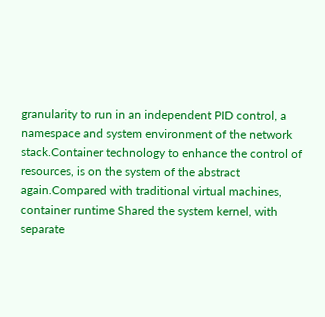granularity to run in an independent PID control, a namespace and system environment of the network stack.Container technology to enhance the control of resources, is on the system of the abstract again.Compared with traditional virtual machines, container runtime Shared the system kernel, with separate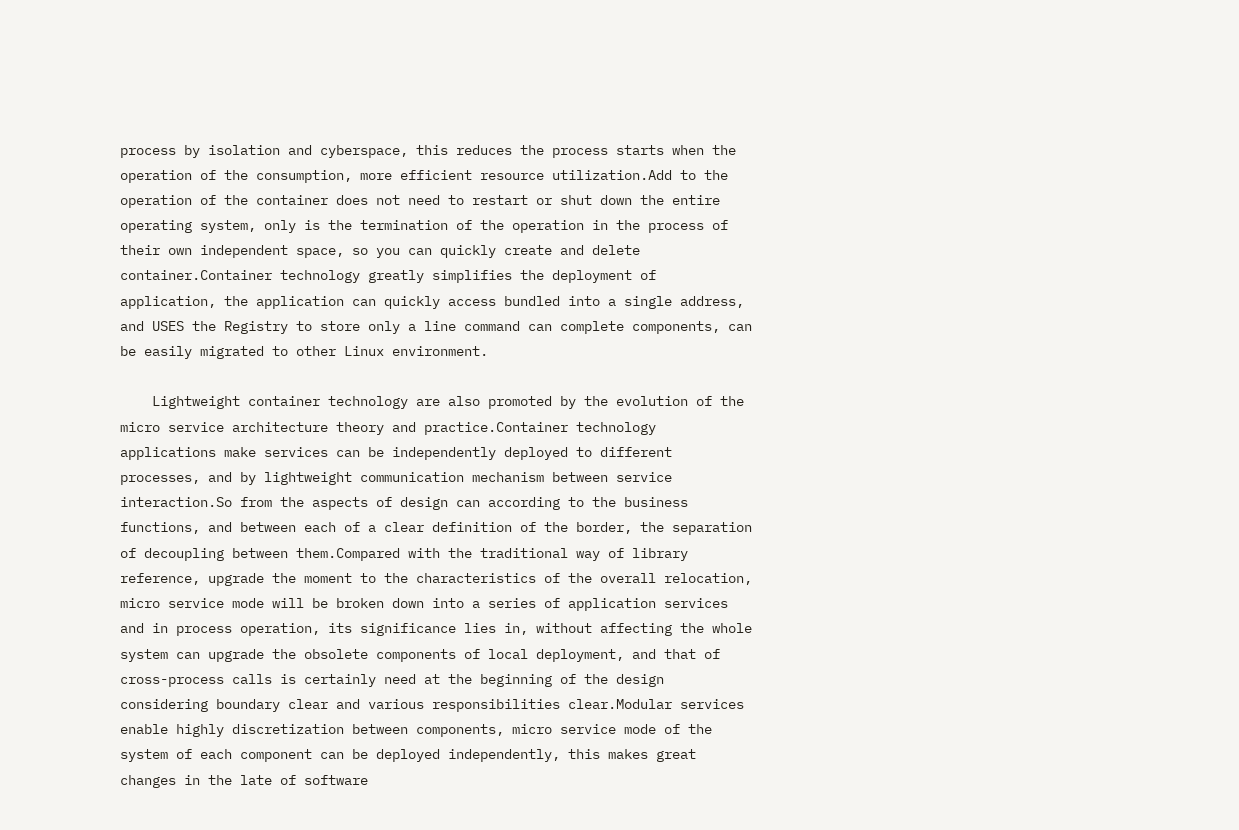process by isolation and cyberspace, this reduces the process starts when the operation of the consumption, more efficient resource utilization.Add to the operation of the container does not need to restart or shut down the entire operating system, only is the termination of the operation in the process of their own independent space, so you can quickly create and delete container.Container technology greatly simplifies the deployment of application, the application can quickly access bundled into a single address, and USES the Registry to store only a line command can complete components, can be easily migrated to other Linux environment.

    Lightweight container technology are also promoted by the evolution of the micro service architecture theory and practice.Container technology applications make services can be independently deployed to different processes, and by lightweight communication mechanism between service interaction.So from the aspects of design can according to the business functions, and between each of a clear definition of the border, the separation of decoupling between them.Compared with the traditional way of library reference, upgrade the moment to the characteristics of the overall relocation, micro service mode will be broken down into a series of application services and in process operation, its significance lies in, without affecting the whole system can upgrade the obsolete components of local deployment, and that of cross-process calls is certainly need at the beginning of the design considering boundary clear and various responsibilities clear.Modular services enable highly discretization between components, micro service mode of the system of each component can be deployed independently, this makes great changes in the late of software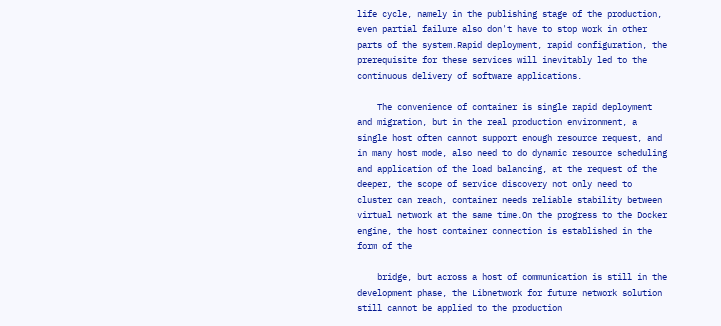life cycle, namely in the publishing stage of the production, even partial failure also don't have to stop work in other parts of the system.Rapid deployment, rapid configuration, the prerequisite for these services will inevitably led to the continuous delivery of software applications.

    The convenience of container is single rapid deployment and migration, but in the real production environment, a single host often cannot support enough resource request, and in many host mode, also need to do dynamic resource scheduling and application of the load balancing, at the request of the deeper, the scope of service discovery not only need to cluster can reach, container needs reliable stability between virtual network at the same time.On the progress to the Docker engine, the host container connection is established in the form of the

    bridge, but across a host of communication is still in the development phase, the Libnetwork for future network solution still cannot be applied to the production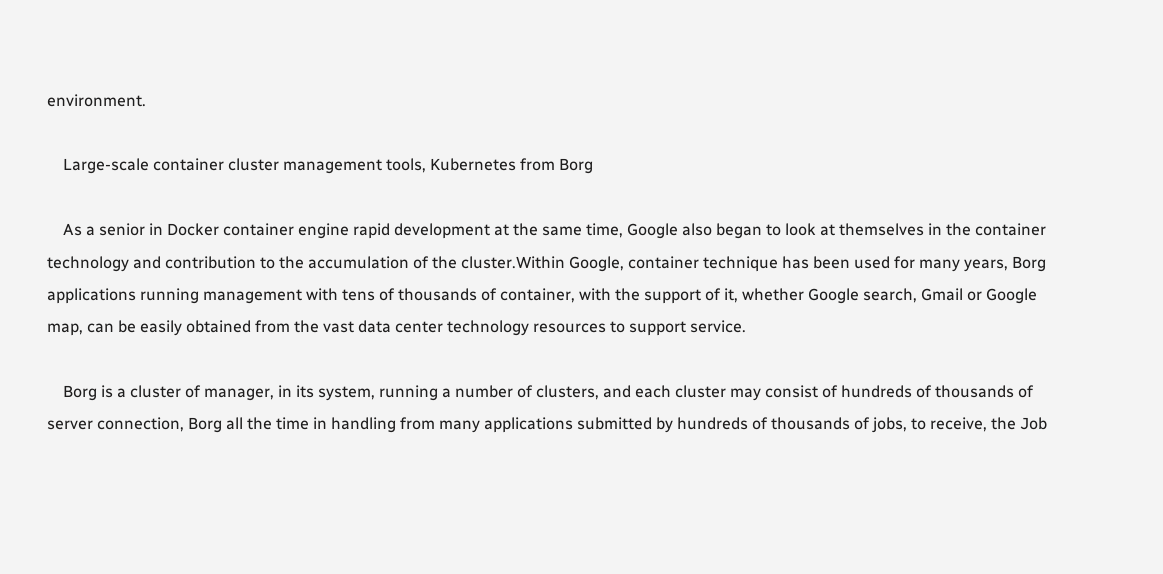environment.

    Large-scale container cluster management tools, Kubernetes from Borg

    As a senior in Docker container engine rapid development at the same time, Google also began to look at themselves in the container technology and contribution to the accumulation of the cluster.Within Google, container technique has been used for many years, Borg applications running management with tens of thousands of container, with the support of it, whether Google search, Gmail or Google map, can be easily obtained from the vast data center technology resources to support service.

    Borg is a cluster of manager, in its system, running a number of clusters, and each cluster may consist of hundreds of thousands of server connection, Borg all the time in handling from many applications submitted by hundreds of thousands of jobs, to receive, the Job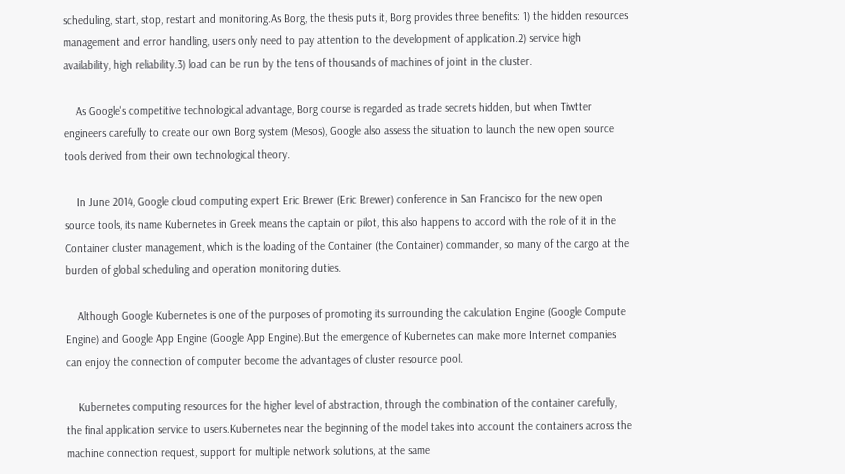scheduling, start, stop, restart and monitoring.As Borg, the thesis puts it, Borg provides three benefits: 1) the hidden resources management and error handling, users only need to pay attention to the development of application.2) service high availability, high reliability.3) load can be run by the tens of thousands of machines of joint in the cluster.

    As Google's competitive technological advantage, Borg course is regarded as trade secrets hidden, but when Tiwtter engineers carefully to create our own Borg system (Mesos), Google also assess the situation to launch the new open source tools derived from their own technological theory.

    In June 2014, Google cloud computing expert Eric Brewer (Eric Brewer) conference in San Francisco for the new open source tools, its name Kubernetes in Greek means the captain or pilot, this also happens to accord with the role of it in the Container cluster management, which is the loading of the Container (the Container) commander, so many of the cargo at the burden of global scheduling and operation monitoring duties.

    Although Google Kubernetes is one of the purposes of promoting its surrounding the calculation Engine (Google Compute Engine) and Google App Engine (Google App Engine).But the emergence of Kubernetes can make more Internet companies can enjoy the connection of computer become the advantages of cluster resource pool.

    Kubernetes computing resources for the higher level of abstraction, through the combination of the container carefully, the final application service to users.Kubernetes near the beginning of the model takes into account the containers across the machine connection request, support for multiple network solutions, at the same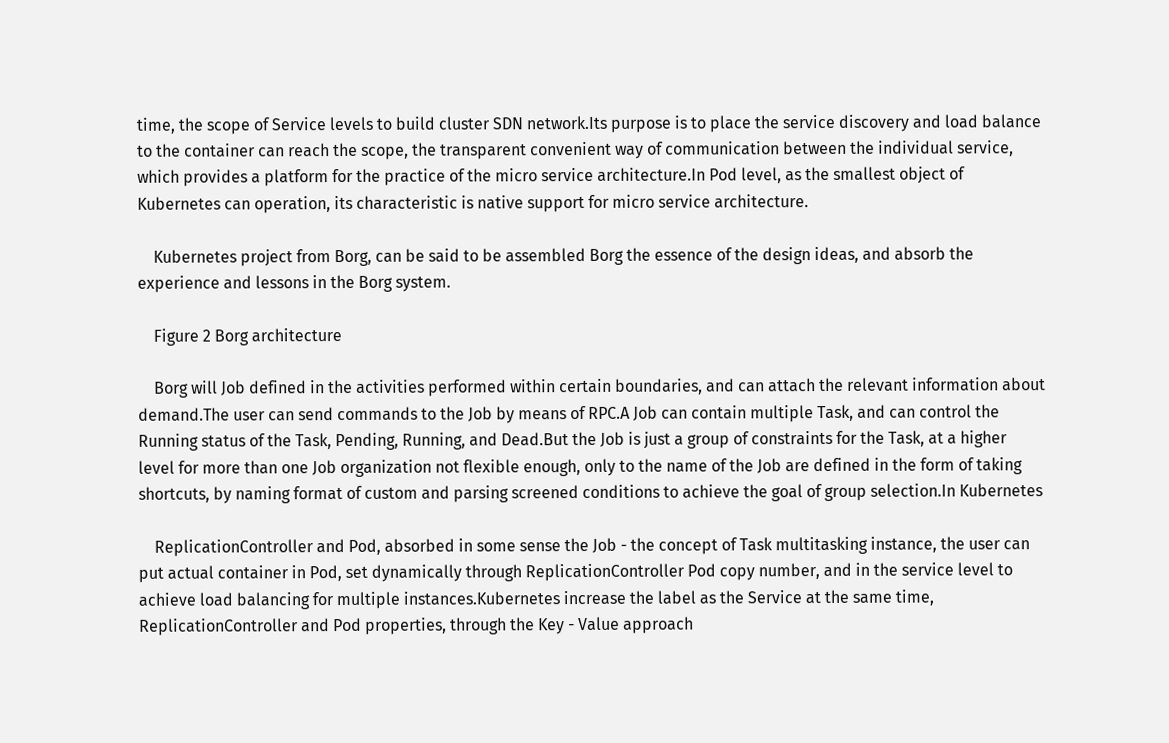time, the scope of Service levels to build cluster SDN network.Its purpose is to place the service discovery and load balance to the container can reach the scope, the transparent convenient way of communication between the individual service, which provides a platform for the practice of the micro service architecture.In Pod level, as the smallest object of Kubernetes can operation, its characteristic is native support for micro service architecture.

    Kubernetes project from Borg, can be said to be assembled Borg the essence of the design ideas, and absorb the experience and lessons in the Borg system.

    Figure 2 Borg architecture

    Borg will Job defined in the activities performed within certain boundaries, and can attach the relevant information about demand.The user can send commands to the Job by means of RPC.A Job can contain multiple Task, and can control the Running status of the Task, Pending, Running, and Dead.But the Job is just a group of constraints for the Task, at a higher level for more than one Job organization not flexible enough, only to the name of the Job are defined in the form of taking shortcuts, by naming format of custom and parsing screened conditions to achieve the goal of group selection.In Kubernetes

    ReplicationController and Pod, absorbed in some sense the Job - the concept of Task multitasking instance, the user can put actual container in Pod, set dynamically through ReplicationController Pod copy number, and in the service level to achieve load balancing for multiple instances.Kubernetes increase the label as the Service at the same time, ReplicationController and Pod properties, through the Key - Value approach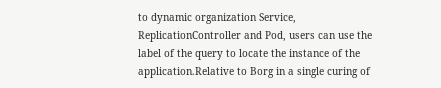to dynamic organization Service, ReplicationController and Pod, users can use the label of the query to locate the instance of the application.Relative to Borg in a single curing of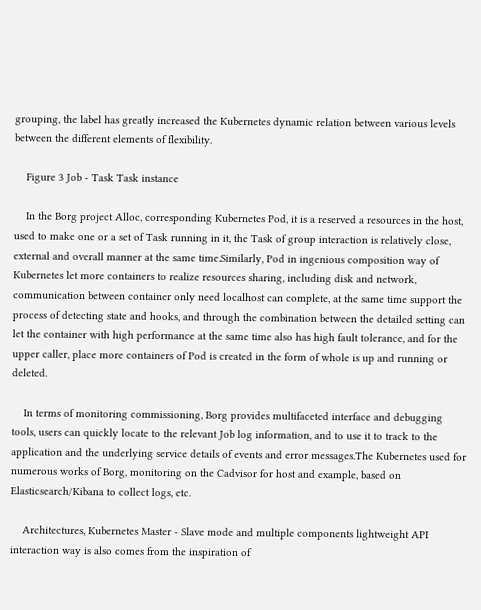grouping, the label has greatly increased the Kubernetes dynamic relation between various levels between the different elements of flexibility.

    Figure 3 Job - Task Task instance

    In the Borg project Alloc, corresponding Kubernetes Pod, it is a reserved a resources in the host, used to make one or a set of Task running in it, the Task of group interaction is relatively close, external and overall manner at the same time.Similarly, Pod in ingenious composition way of Kubernetes let more containers to realize resources sharing, including disk and network, communication between container only need localhost can complete, at the same time support the process of detecting state and hooks, and through the combination between the detailed setting can let the container with high performance at the same time also has high fault tolerance, and for the upper caller, place more containers of Pod is created in the form of whole is up and running or deleted.

    In terms of monitoring commissioning, Borg provides multifaceted interface and debugging tools, users can quickly locate to the relevant Job log information, and to use it to track to the application and the underlying service details of events and error messages.The Kubernetes used for numerous works of Borg, monitoring on the Cadvisor for host and example, based on Elasticsearch/Kibana to collect logs, etc.

    Architectures, Kubernetes Master - Slave mode and multiple components lightweight API interaction way is also comes from the inspiration of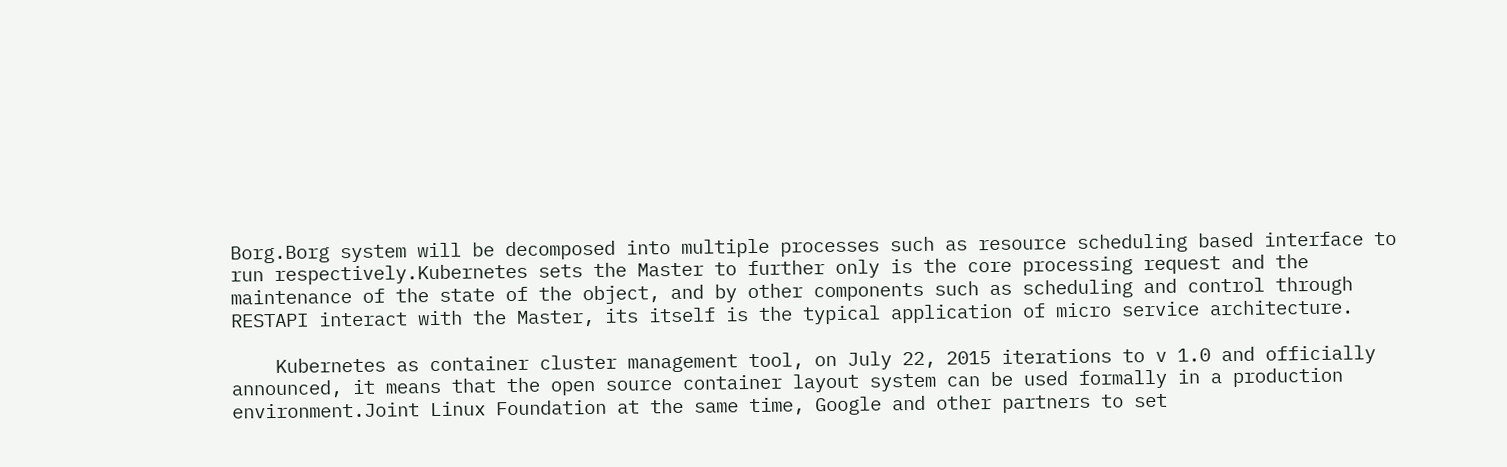Borg.Borg system will be decomposed into multiple processes such as resource scheduling based interface to run respectively.Kubernetes sets the Master to further only is the core processing request and the maintenance of the state of the object, and by other components such as scheduling and control through RESTAPI interact with the Master, its itself is the typical application of micro service architecture.

    Kubernetes as container cluster management tool, on July 22, 2015 iterations to v 1.0 and officially announced, it means that the open source container layout system can be used formally in a production environment.Joint Linux Foundation at the same time, Google and other partners to set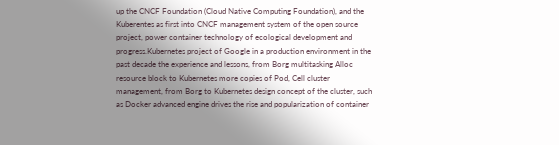up the CNCF Foundation (Cloud Native Computing Foundation), and the Kuberentes as first into CNCF management system of the open source project, power container technology of ecological development and progress.Kubernetes project of Google in a production environment in the past decade the experience and lessons, from Borg multitasking Alloc resource block to Kubernetes more copies of Pod, Cell cluster management, from Borg to Kubernetes design concept of the cluster, such as Docker advanced engine drives the rise and popularization of container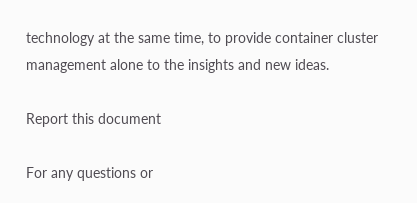technology at the same time, to provide container cluster management alone to the insights and new ideas.

Report this document

For any questions or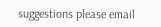suggestions please email